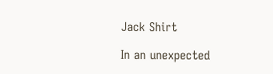Jack Shirt

In an unexpected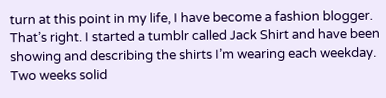turn at this point in my life, I have become a fashion blogger. That’s right. I started a tumblr called Jack Shirt and have been showing and describing the shirts I’m wearing each weekday. Two weeks solid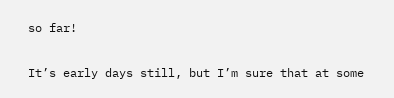so far!

It’s early days still, but I’m sure that at some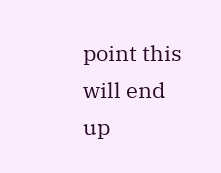point this will end up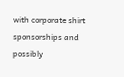with corporate shirt sponsorships and possibly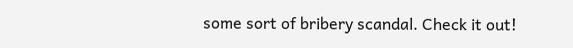some sort of bribery scandal. Check it out!